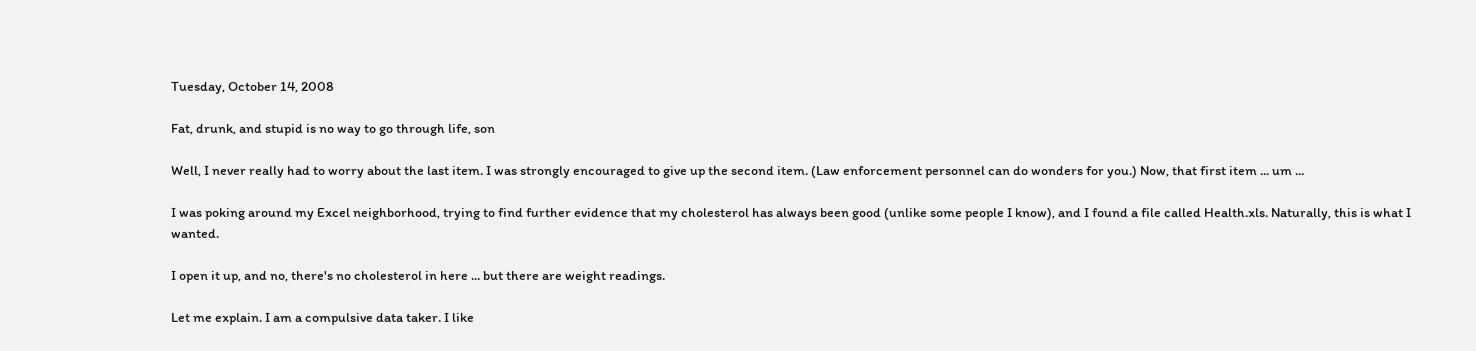Tuesday, October 14, 2008

Fat, drunk, and stupid is no way to go through life, son

Well, I never really had to worry about the last item. I was strongly encouraged to give up the second item. (Law enforcement personnel can do wonders for you.) Now, that first item ... um ...

I was poking around my Excel neighborhood, trying to find further evidence that my cholesterol has always been good (unlike some people I know), and I found a file called Health.xls. Naturally, this is what I wanted.

I open it up, and no, there's no cholesterol in here ... but there are weight readings.

Let me explain. I am a compulsive data taker. I like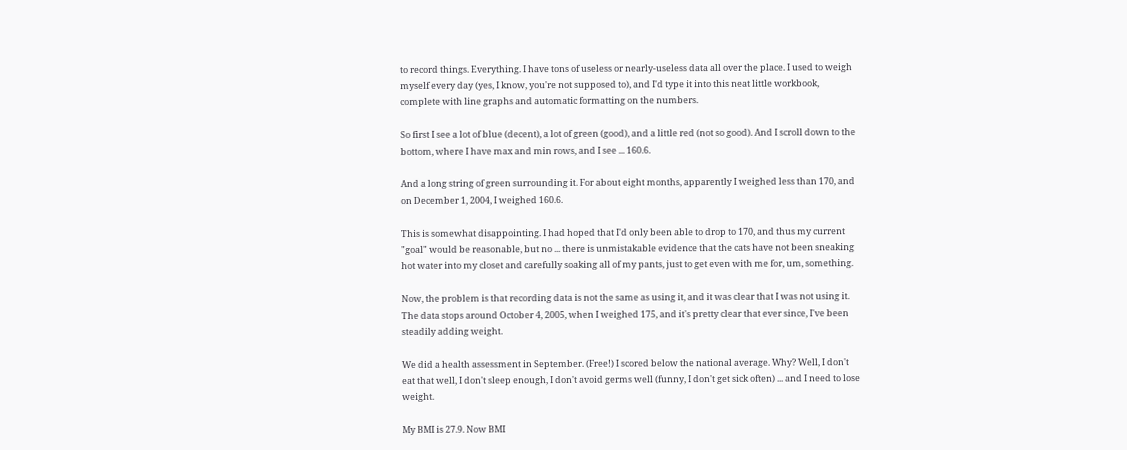to record things. Everything. I have tons of useless or nearly-useless data all over the place. I used to weigh myself every day (yes, I know, you're not supposed to), and I'd type it into this neat little workbook, complete with line graphs and automatic formatting on the numbers.

So first I see a lot of blue (decent), a lot of green (good), and a little red (not so good). And I scroll down to the bottom, where I have max and min rows, and I see ... 160.6.

And a long string of green surrounding it. For about eight months, apparently I weighed less than 170, and on December 1, 2004, I weighed 160.6.

This is somewhat disappointing. I had hoped that I'd only been able to drop to 170, and thus my current "goal" would be reasonable, but no ... there is unmistakable evidence that the cats have not been sneaking hot water into my closet and carefully soaking all of my pants, just to get even with me for, um, something.

Now, the problem is that recording data is not the same as using it, and it was clear that I was not using it. The data stops around October 4, 2005, when I weighed 175, and it's pretty clear that ever since, I've been steadily adding weight.

We did a health assessment in September. (Free!) I scored below the national average. Why? Well, I don't eat that well, I don't sleep enough, I don't avoid germs well (funny, I don't get sick often) ... and I need to lose weight.

My BMI is 27.9. Now BMI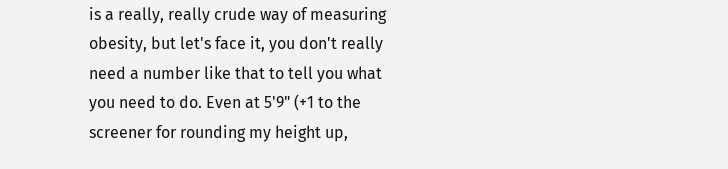is a really, really crude way of measuring obesity, but let's face it, you don't really need a number like that to tell you what you need to do. Even at 5'9" (+1 to the screener for rounding my height up,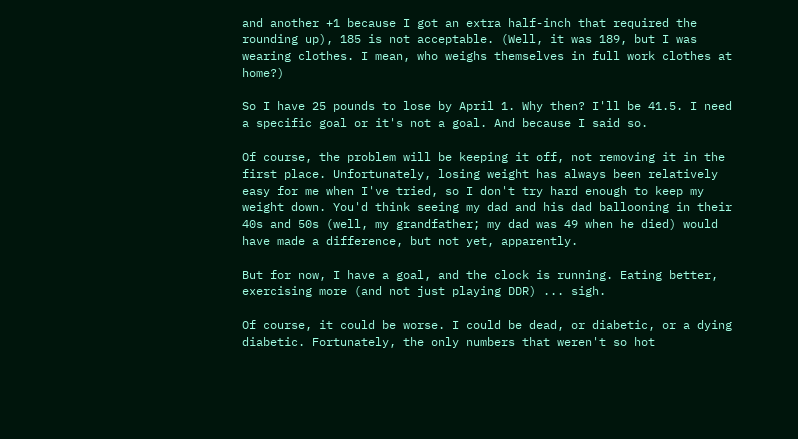and another +1 because I got an extra half-inch that required the rounding up), 185 is not acceptable. (Well, it was 189, but I was wearing clothes. I mean, who weighs themselves in full work clothes at home?)

So I have 25 pounds to lose by April 1. Why then? I'll be 41.5. I need a specific goal or it's not a goal. And because I said so.

Of course, the problem will be keeping it off, not removing it in the first place. Unfortunately, losing weight has always been relatively easy for me when I've tried, so I don't try hard enough to keep my weight down. You'd think seeing my dad and his dad ballooning in their 40s and 50s (well, my grandfather; my dad was 49 when he died) would have made a difference, but not yet, apparently.

But for now, I have a goal, and the clock is running. Eating better, exercising more (and not just playing DDR) ... sigh.

Of course, it could be worse. I could be dead, or diabetic, or a dying diabetic. Fortunately, the only numbers that weren't so hot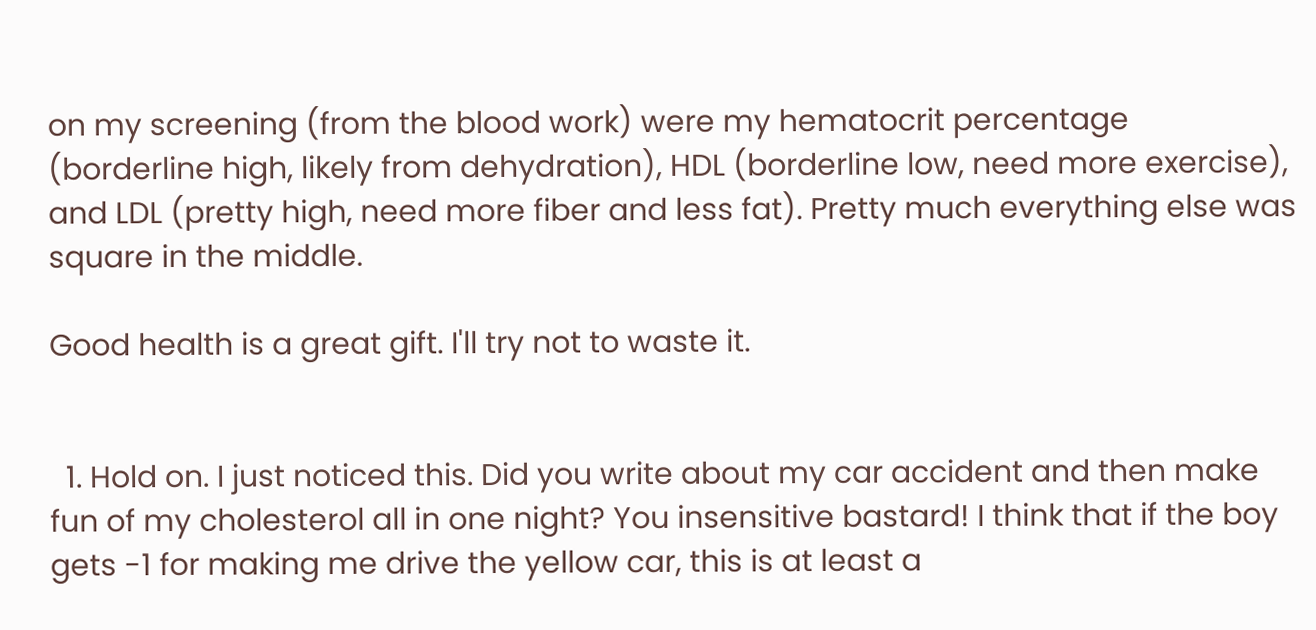on my screening (from the blood work) were my hematocrit percentage (borderline high, likely from dehydration), HDL (borderline low, need more exercise), and LDL (pretty high, need more fiber and less fat). Pretty much everything else was square in the middle.

Good health is a great gift. I'll try not to waste it.


  1. Hold on. I just noticed this. Did you write about my car accident and then make fun of my cholesterol all in one night? You insensitive bastard! I think that if the boy gets -1 for making me drive the yellow car, this is at least a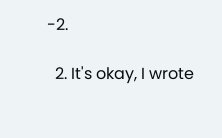-2.

  2. It's okay, I wrote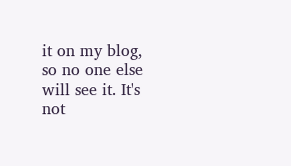it on my blog, so no one else will see it. It's not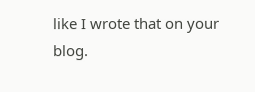like I wrote that on your blog.